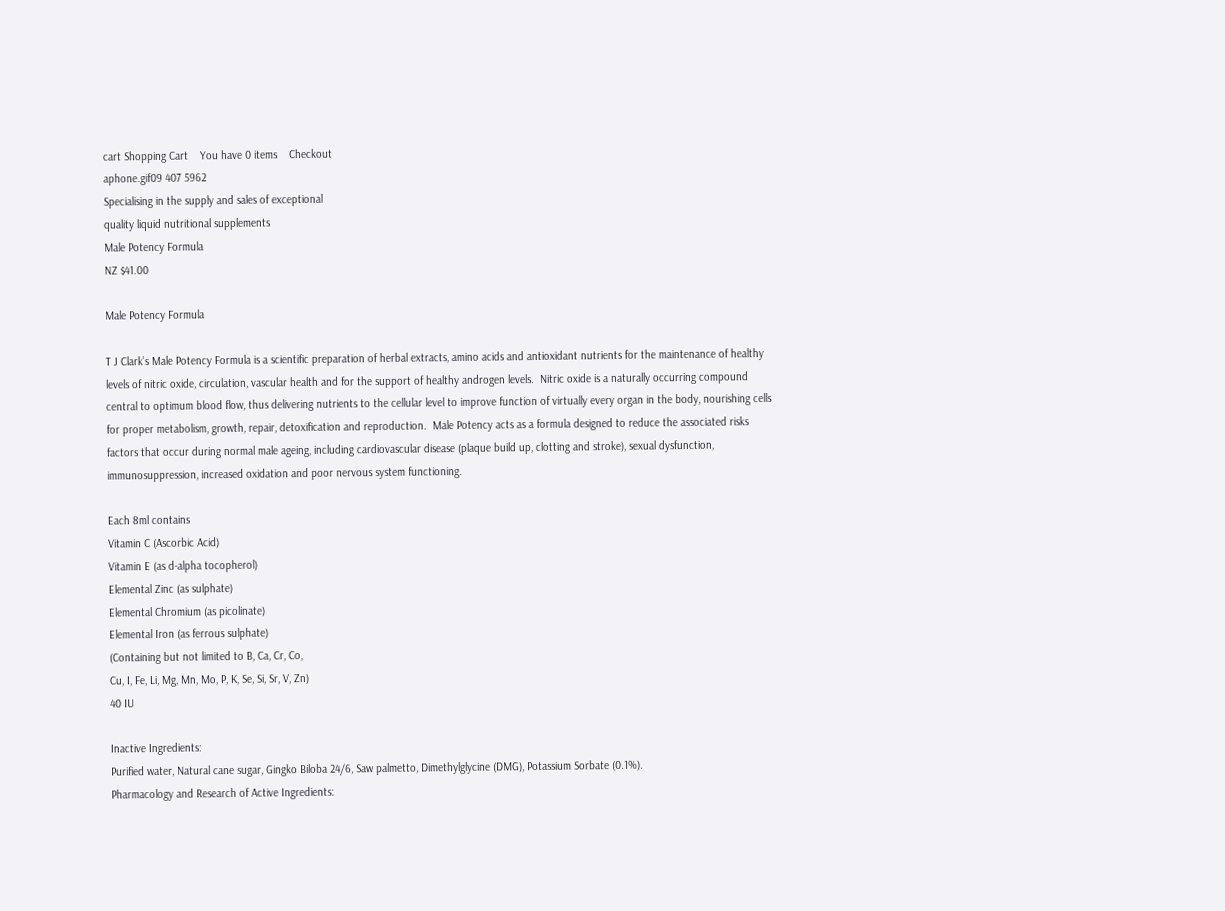cart Shopping Cart    You have 0 items    Checkout
aphone.gif09 407 5962
Specialising in the supply and sales of exceptional
quality liquid nutritional supplements
Male Potency Formula
NZ $41.00

Male Potency Formula

T J Clark’s Male Potency Formula is a scientific preparation of herbal extracts, amino acids and antioxidant nutrients for the maintenance of healthy levels of nitric oxide, circulation, vascular health and for the support of healthy androgen levels.  Nitric oxide is a naturally occurring compound central to optimum blood flow, thus delivering nutrients to the cellular level to improve function of virtually every organ in the body, nourishing cells for proper metabolism, growth, repair, detoxification and reproduction.  Male Potency acts as a formula designed to reduce the associated risks factors that occur during normal male ageing, including cardiovascular disease (plaque build up, clotting and stroke), sexual dysfunction, immunosuppression, increased oxidation and poor nervous system functioning.

Each 8ml contains
Vitamin C (Ascorbic Acid)
Vitamin E (as d-alpha tocopherol)
Elemental Zinc (as sulphate)
Elemental Chromium (as picolinate)
Elemental Iron (as ferrous sulphate)
(Containing but not limited to B, Ca, Cr, Co,
Cu, I, Fe, Li, Mg, Mn, Mo, P, K, Se, Si, Sr, V, Zn)
40 IU

Inactive Ingredients:
Purified water, Natural cane sugar, Gingko Biloba 24/6, Saw palmetto, Dimethylglycine (DMG), Potassium Sorbate (0.1%).
Pharmacology and Research of Active Ingredients: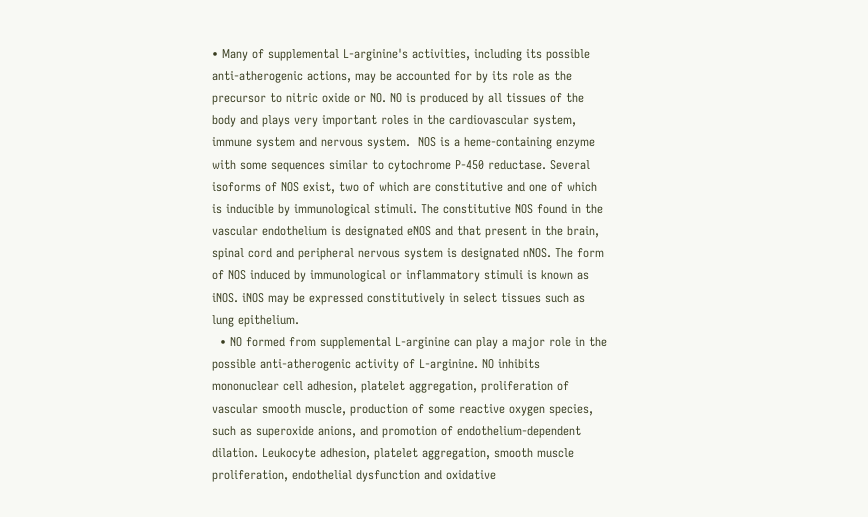• Many of supplemental L-arginine's activities, including its possible anti-atherogenic actions, may be accounted for by its role as the precursor to nitric oxide or NO. NO is produced by all tissues of the body and plays very important roles in the cardiovascular system, immune system and nervous system.  NOS is a heme-containing enzyme with some sequences similar to cytochrome P-450 reductase. Several isoforms of NOS exist, two of which are constitutive and one of which is inducible by immunological stimuli. The constitutive NOS found in the vascular endothelium is designated eNOS and that present in the brain, spinal cord and peripheral nervous system is designated nNOS. The form of NOS induced by immunological or inflammatory stimuli is known as iNOS. iNOS may be expressed constitutively in select tissues such as lung epithelium.
  • NO formed from supplemental L-arginine can play a major role in the possible anti-atherogenic activity of L-arginine. NO inhibits mononuclear cell adhesion, platelet aggregation, proliferation of vascular smooth muscle, production of some reactive oxygen species, such as superoxide anions, and promotion of endothelium-dependent dilation. Leukocyte adhesion, platelet aggregation, smooth muscle proliferation, endothelial dysfunction and oxidative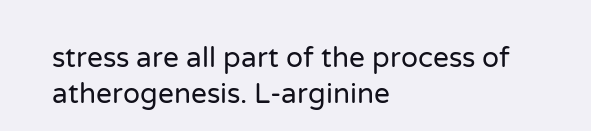stress are all part of the process of atherogenesis. L-arginine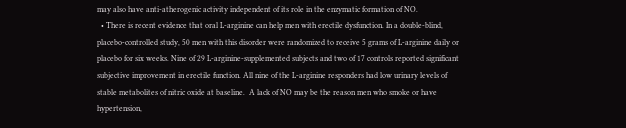may also have anti-atherogenic activity independent of its role in the enzymatic formation of NO.
  • There is recent evidence that oral L-arginine can help men with erectile dysfunction. In a double-blind, placebo-controlled study, 50 men with this disorder were randomized to receive 5 grams of L-arginine daily or placebo for six weeks. Nine of 29 L-arginine-supplemented subjects and two of 17 controls reported significant subjective improvement in erectile function. All nine of the L-arginine responders had low urinary levels of stable metabolites of nitric oxide at baseline.  A lack of NO may be the reason men who smoke or have hypertension,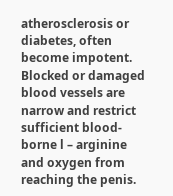atherosclerosis or diabetes, often become impotent.  Blocked or damaged blood vessels are narrow and restrict sufficient blood-borne l – arginine and oxygen from reaching the penis.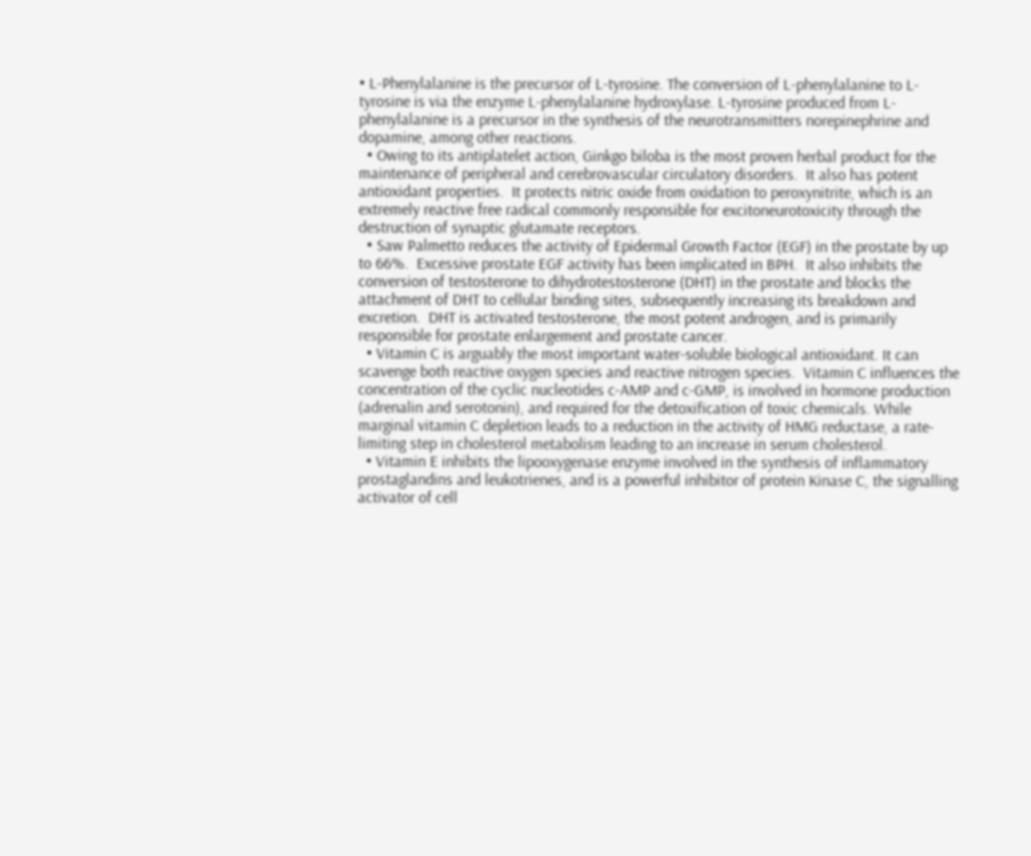• L-Phenylalanine is the precursor of L-tyrosine. The conversion of L-phenylalanine to L-tyrosine is via the enzyme L-phenylalanine hydroxylase. L-tyrosine produced from L-phenylalanine is a precursor in the synthesis of the neurotransmitters norepinephrine and dopamine, among other reactions.
  • Owing to its antiplatelet action, Ginkgo biloba is the most proven herbal product for the maintenance of peripheral and cerebrovascular circulatory disorders.  It also has potent antioxidant properties.  It protects nitric oxide from oxidation to peroxynitrite, which is an extremely reactive free radical commonly responsible for excitoneurotoxicity through the destruction of synaptic glutamate receptors.
  • Saw Palmetto reduces the activity of Epidermal Growth Factor (EGF) in the prostate by up to 66%.  Excessive prostate EGF activity has been implicated in BPH.  It also inhibits the conversion of testosterone to dihydrotestosterone (DHT) in the prostate and blocks the attachment of DHT to cellular binding sites, subsequently increasing its breakdown and excretion.  DHT is activated testosterone, the most potent androgen, and is primarily responsible for prostate enlargement and prostate cancer.
  • Vitamin C is arguably the most important water-soluble biological antioxidant. It can scavenge both reactive oxygen species and reactive nitrogen species.  Vitamin C influences the concentration of the cyclic nucleotides c-AMP and c-GMP, is involved in hormone production (adrenalin and serotonin), and required for the detoxification of toxic chemicals. While marginal vitamin C depletion leads to a reduction in the activity of HMG reductase, a rate-limiting step in cholesterol metabolism leading to an increase in serum cholesterol.
  • Vitamin E inhibits the lipooxygenase enzyme involved in the synthesis of inflammatory prostaglandins and leukotrienes, and is a powerful inhibitor of protein Kinase C, the signalling activator of cell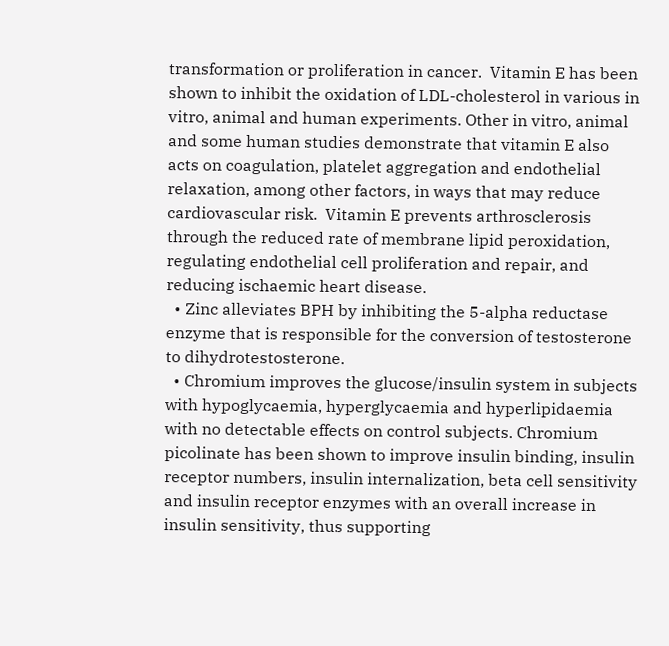transformation or proliferation in cancer.  Vitamin E has been shown to inhibit the oxidation of LDL-cholesterol in various in vitro, animal and human experiments. Other in vitro, animal and some human studies demonstrate that vitamin E also acts on coagulation, platelet aggregation and endothelial relaxation, among other factors, in ways that may reduce cardiovascular risk.  Vitamin E prevents arthrosclerosis through the reduced rate of membrane lipid peroxidation, regulating endothelial cell proliferation and repair, and reducing ischaemic heart disease.
  • Zinc alleviates BPH by inhibiting the 5-alpha reductase enzyme that is responsible for the conversion of testosterone to dihydrotestosterone.
  • Chromium improves the glucose/insulin system in subjects with hypoglycaemia, hyperglycaemia and hyperlipidaemia with no detectable effects on control subjects. Chromium picolinate has been shown to improve insulin binding, insulin receptor numbers, insulin internalization, beta cell sensitivity and insulin receptor enzymes with an overall increase in insulin sensitivity, thus supporting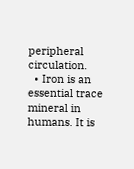peripheral circulation.
  • Iron is an essential trace mineral in humans. It is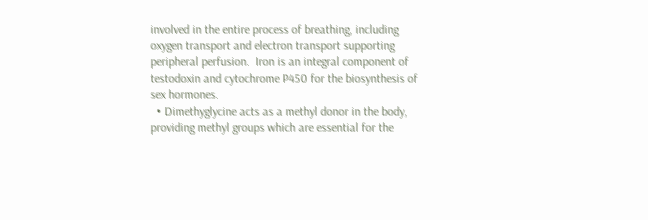involved in the entire process of breathing, including oxygen transport and electron transport supporting peripheral perfusion.  Iron is an integral component of testodoxin and cytochrome P450 for the biosynthesis of sex hormones.
  • Dimethyglycine acts as a methyl donor in the body, providing methyl groups which are essential for the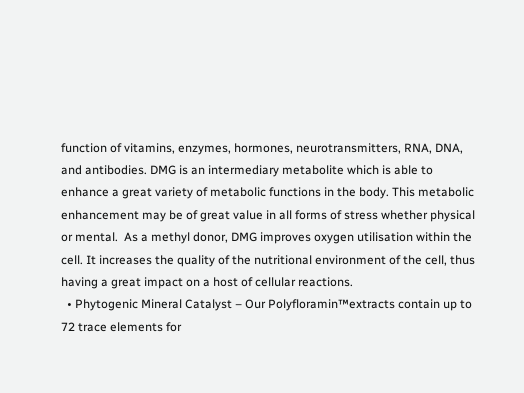function of vitamins, enzymes, hormones, neurotransmitters, RNA, DNA, and antibodies. DMG is an intermediary metabolite which is able to enhance a great variety of metabolic functions in the body. This metabolic enhancement may be of great value in all forms of stress whether physical or mental.  As a methyl donor, DMG improves oxygen utilisation within the cell. It increases the quality of the nutritional environment of the cell, thus having a great impact on a host of cellular reactions.
  • Phytogenic Mineral Catalyst – Our Polyfloramin™extracts contain up to 72 trace elements for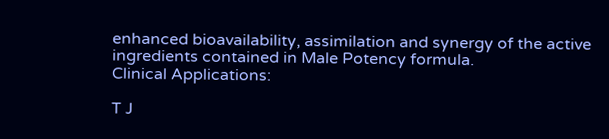enhanced bioavailability, assimilation and synergy of the active ingredients contained in Male Potency formula.
Clinical Applications:

T J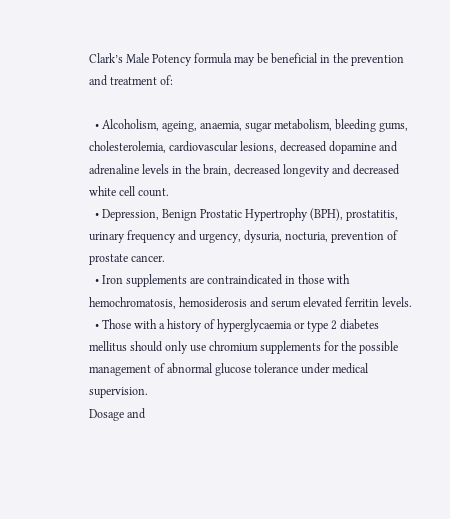Clark’s Male Potency formula may be beneficial in the prevention and treatment of:

  • Alcoholism, ageing, anaemia, sugar metabolism, bleeding gums, cholesterolemia, cardiovascular lesions, decreased dopamine and adrenaline levels in the brain, decreased longevity and decreased white cell count.
  • Depression, Benign Prostatic Hypertrophy (BPH), prostatitis, urinary frequency and urgency, dysuria, nocturia, prevention of prostate cancer.
  • Iron supplements are contraindicated in those with hemochromatosis, hemosiderosis and serum elevated ferritin levels.
  • Those with a history of hyperglycaemia or type 2 diabetes mellitus should only use chromium supplements for the possible management of abnormal glucose tolerance under medical supervision.
Dosage and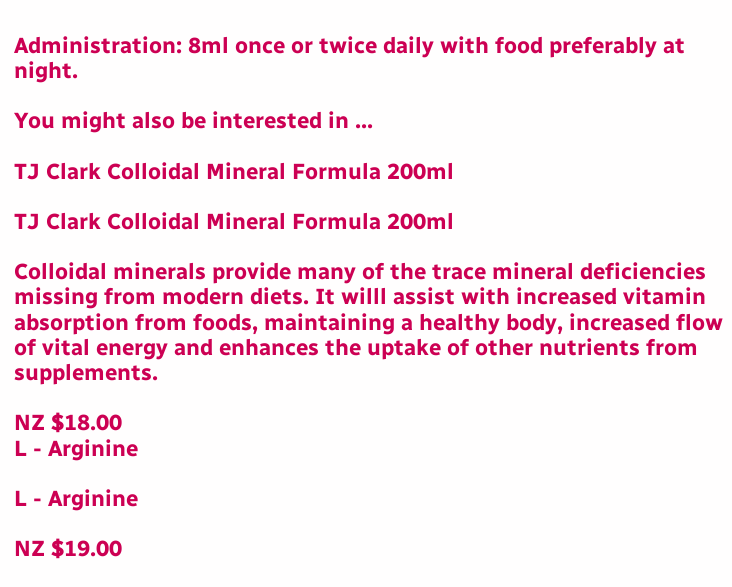Administration: 8ml once or twice daily with food preferably at night.

You might also be interested in ...

TJ Clark Colloidal Mineral Formula 200ml

TJ Clark Colloidal Mineral Formula 200ml

Colloidal minerals provide many of the trace mineral deficiencies missing from modern diets. It willl assist with increased vitamin absorption from foods, maintaining a healthy body, increased flow of vital energy and enhances the uptake of other nutrients from supplements.

NZ $18.00
L - Arginine

L - Arginine

NZ $19.00